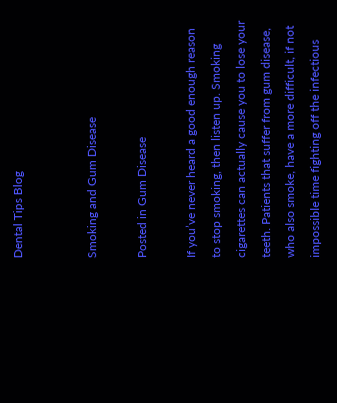Dental Tips Blog


Smoking and Gum Disease

Posted in Gum Disease

If you’ve never heard a good enough reason to stop smoking, then listen up. Smoking cigarettes can actually cause you to lose your teeth. Patients that suffer from gum disease, who also smoke, have a more difficult, if not impossible time fighting off the infectious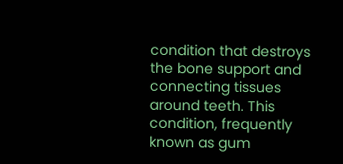condition that destroys the bone support and connecting tissues around teeth. This condition, frequently known as gum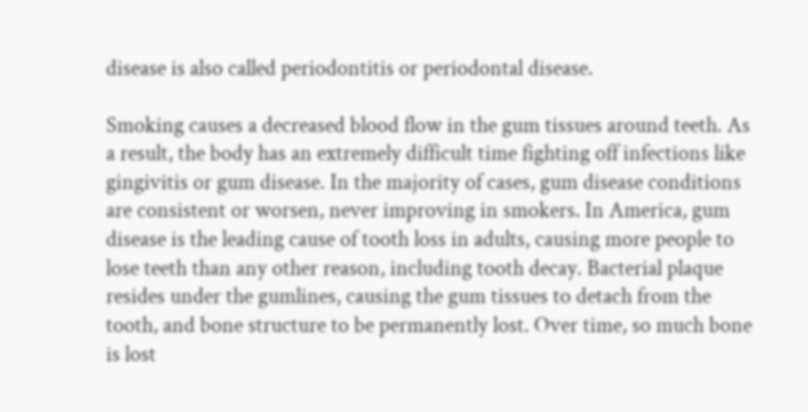disease is also called periodontitis or periodontal disease.

Smoking causes a decreased blood flow in the gum tissues around teeth. As a result, the body has an extremely difficult time fighting off infections like gingivitis or gum disease. In the majority of cases, gum disease conditions are consistent or worsen, never improving in smokers. In America, gum disease is the leading cause of tooth loss in adults, causing more people to lose teeth than any other reason, including tooth decay. Bacterial plaque resides under the gumlines, causing the gum tissues to detach from the tooth, and bone structure to be permanently lost. Over time, so much bone is lost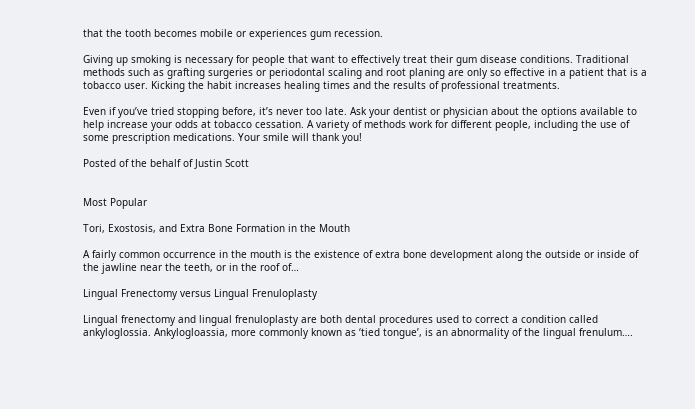that the tooth becomes mobile or experiences gum recession.

Giving up smoking is necessary for people that want to effectively treat their gum disease conditions. Traditional methods such as grafting surgeries or periodontal scaling and root planing are only so effective in a patient that is a tobacco user. Kicking the habit increases healing times and the results of professional treatments.

Even if you’ve tried stopping before, it’s never too late. Ask your dentist or physician about the options available to help increase your odds at tobacco cessation. A variety of methods work for different people, including the use of some prescription medications. Your smile will thank you!

Posted of the behalf of Justin Scott


Most Popular

Tori, Exostosis, and Extra Bone Formation in the Mouth

A fairly common occurrence in the mouth is the existence of extra bone development along the outside or inside of the jawline near the teeth, or in the roof of…

Lingual Frenectomy versus Lingual Frenuloplasty

Lingual frenectomy and lingual frenuloplasty are both dental procedures used to correct a condition called ankyloglossia. Ankylogloassia, more commonly known as ‘tied tongue’, is an abnormality of the lingual frenulum….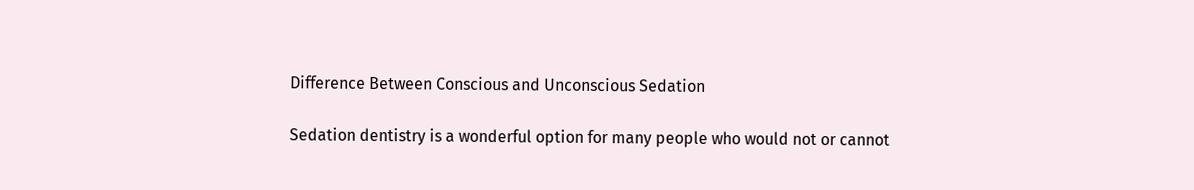Difference Between Conscious and Unconscious Sedation

Sedation dentistry is a wonderful option for many people who would not or cannot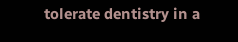tolerate dentistry in a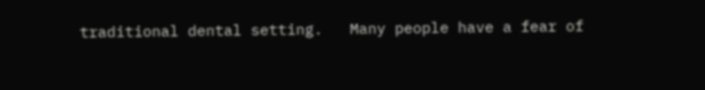traditional dental setting.   Many people have a fear of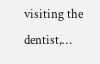visiting the dentist,…